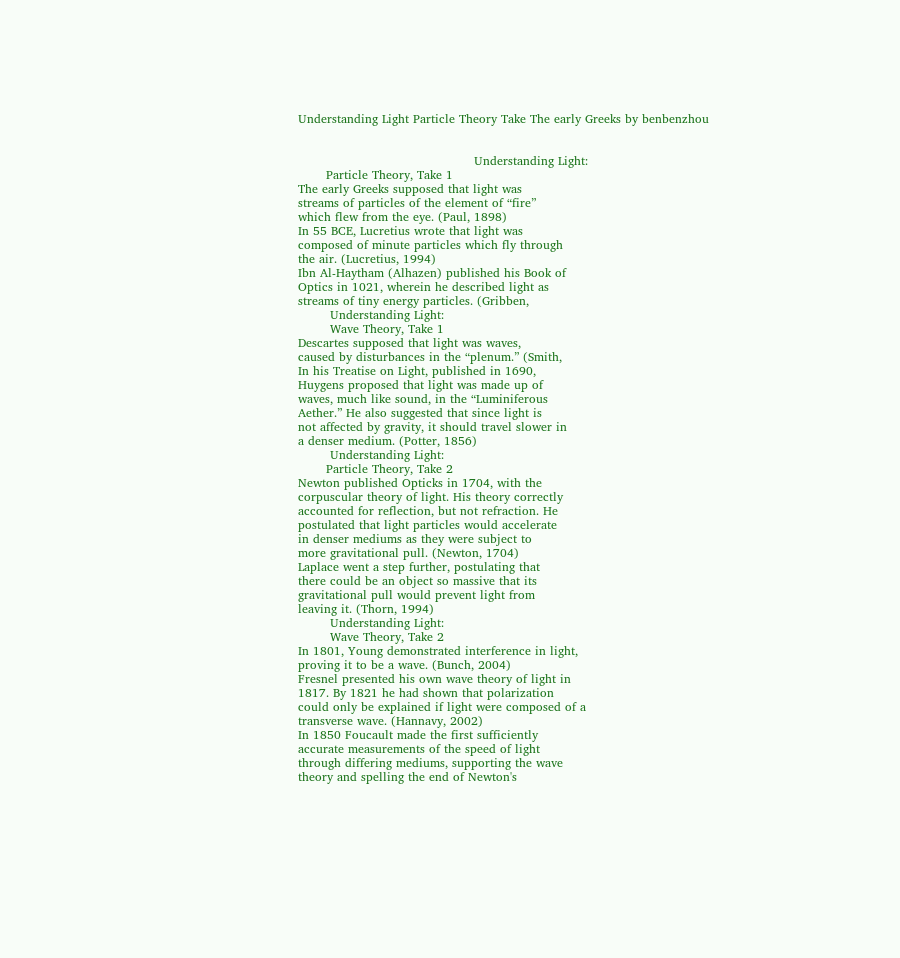Understanding Light Particle Theory Take The early Greeks by benbenzhou


                                            Understanding Light:
       Particle Theory, Take 1
The early Greeks supposed that light was
streams of particles of the element of “fire”
which flew from the eye. (Paul, 1898)
In 55 BCE, Lucretius wrote that light was
composed of minute particles which fly through
the air. (Lucretius, 1994)
Ibn Al-Haytham (Alhazen) published his Book of
Optics in 1021, wherein he described light as
streams of tiny energy particles. (Gribben,
        Understanding Light:
        Wave Theory, Take 1
Descartes supposed that light was waves,
caused by disturbances in the “plenum.” (Smith,
In his Treatise on Light, published in 1690,
Huygens proposed that light was made up of
waves, much like sound, in the “Luminiferous
Aether.” He also suggested that since light is
not affected by gravity, it should travel slower in
a denser medium. (Potter, 1856)
        Understanding Light:
       Particle Theory, Take 2
Newton published Opticks in 1704, with the
corpuscular theory of light. His theory correctly
accounted for reflection, but not refraction. He
postulated that light particles would accelerate
in denser mediums as they were subject to
more gravitational pull. (Newton, 1704)
Laplace went a step further, postulating that
there could be an object so massive that its
gravitational pull would prevent light from
leaving it. (Thorn, 1994)
        Understanding Light:
        Wave Theory, Take 2
In 1801, Young demonstrated interference in light,
proving it to be a wave. (Bunch, 2004)
Fresnel presented his own wave theory of light in
1817. By 1821 he had shown that polarization
could only be explained if light were composed of a
transverse wave. (Hannavy, 2002)
In 1850 Foucault made the first sufficiently
accurate measurements of the speed of light
through differing mediums, supporting the wave
theory and spelling the end of Newton's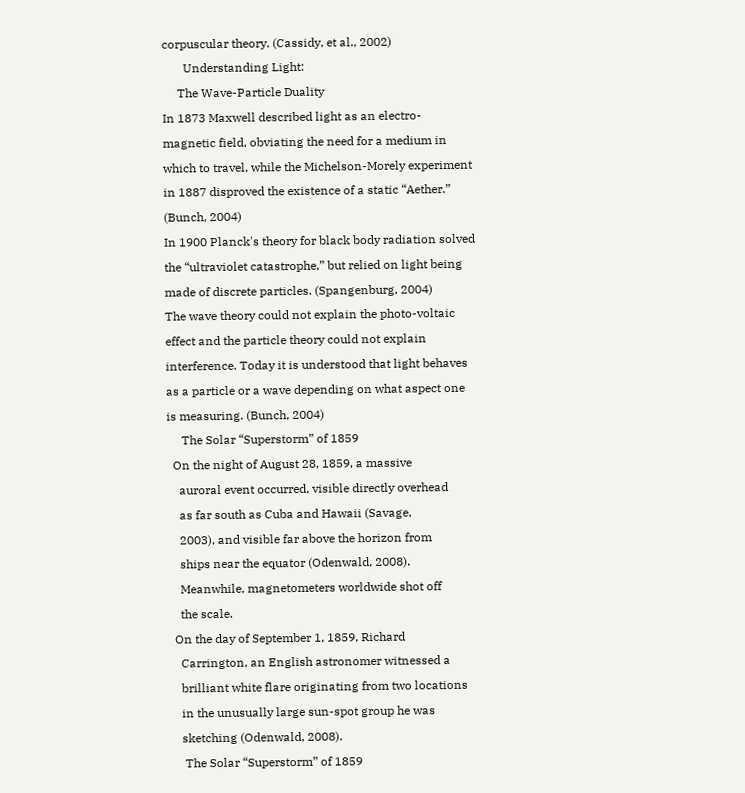corpuscular theory. (Cassidy, et al., 2002)
       Understanding Light:
     The Wave-Particle Duality
In 1873 Maxwell described light as an electro-
magnetic field, obviating the need for a medium in
which to travel, while the Michelson-Morely experiment
in 1887 disproved the existence of a static “Aether.”
(Bunch, 2004)
In 1900 Planck's theory for black body radiation solved
the “ultraviolet catastrophe,” but relied on light being
made of discrete particles. (Spangenburg, 2004)
The wave theory could not explain the photo-voltaic
effect and the particle theory could not explain
interference. Today it is understood that light behaves
as a particle or a wave depending on what aspect one
is measuring. (Bunch, 2004)
     The Solar “Superstorm” of 1859
  On the night of August 28, 1859, a massive
    auroral event occurred, visible directly overhead
    as far south as Cuba and Hawaii (Savage,
    2003), and visible far above the horizon from
    ships near the equator (Odenwald, 2008).
    Meanwhile, magnetometers worldwide shot off
    the scale.
  On the day of September 1, 1859, Richard
    Carrington, an English astronomer witnessed a
    brilliant white flare originating from two locations
    in the unusually large sun-spot group he was
    sketching (Odenwald, 2008).
     The Solar “Superstorm” of 1859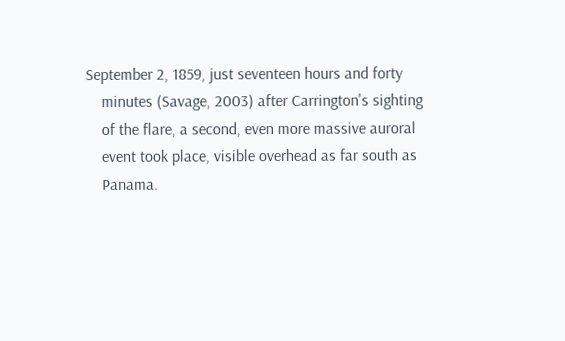September 2, 1859, just seventeen hours and forty
    minutes (Savage, 2003) after Carrington's sighting
    of the flare, a second, even more massive auroral
    event took place, visible overhead as far south as
    Panama.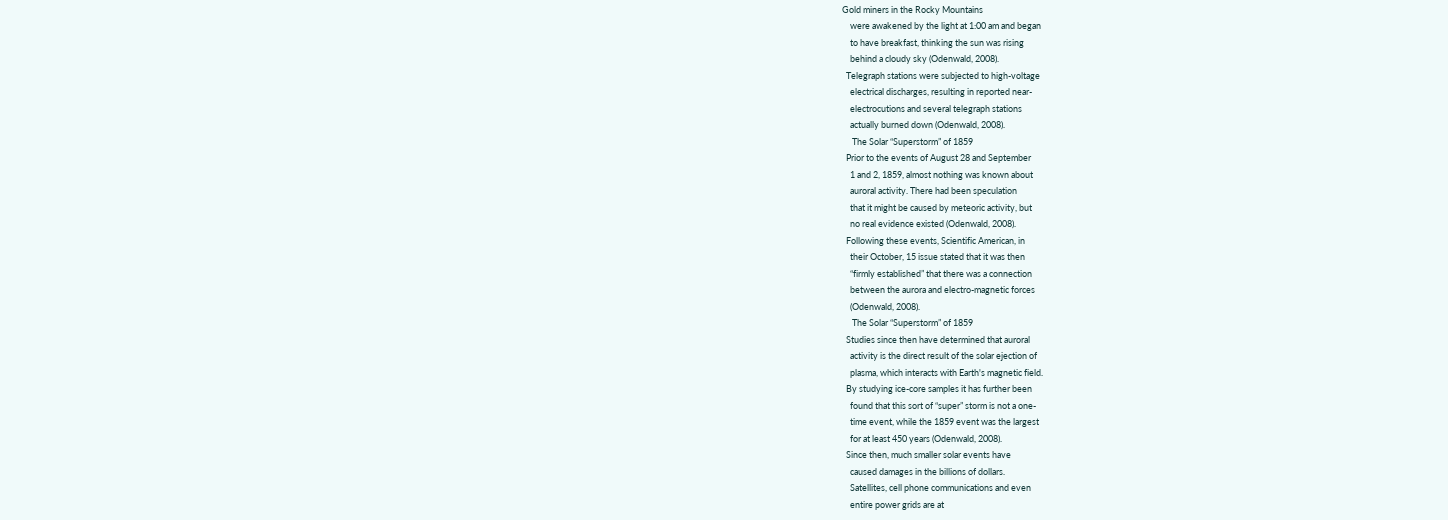Gold miners in the Rocky Mountains
    were awakened by the light at 1:00 am and began
    to have breakfast, thinking the sun was rising
    behind a cloudy sky (Odenwald, 2008).
  Telegraph stations were subjected to high-voltage
    electrical discharges, resulting in reported near-
    electrocutions and several telegraph stations
    actually burned down (Odenwald, 2008).
     The Solar “Superstorm” of 1859
  Prior to the events of August 28 and September
    1 and 2, 1859, almost nothing was known about
    auroral activity. There had been speculation
    that it might be caused by meteoric activity, but
    no real evidence existed (Odenwald, 2008).
  Following these events, Scientific American, in
    their October, 15 issue stated that it was then
    “firmly established” that there was a connection
    between the aurora and electro-magnetic forces
    (Odenwald, 2008).
     The Solar “Superstorm” of 1859
  Studies since then have determined that auroral
    activity is the direct result of the solar ejection of
    plasma, which interacts with Earth's magnetic field.
  By studying ice-core samples it has further been
    found that this sort of “super” storm is not a one-
    time event, while the 1859 event was the largest
    for at least 450 years (Odenwald, 2008).
  Since then, much smaller solar events have
    caused damages in the billions of dollars.
    Satellites, cell phone communications and even
    entire power grids are at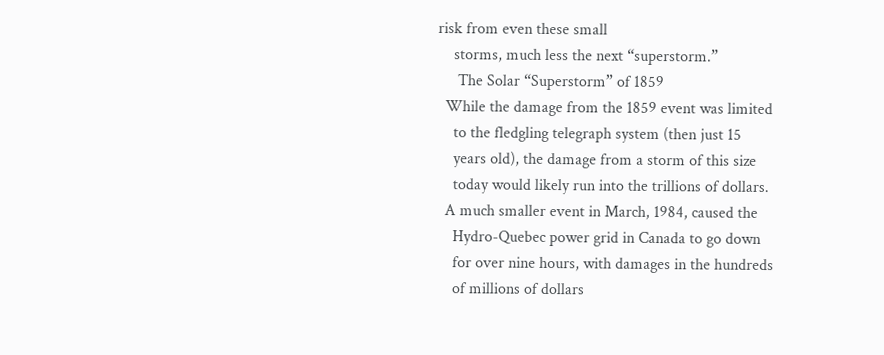risk from even these small
    storms, much less the next “superstorm.”
     The Solar “Superstorm” of 1859
  While the damage from the 1859 event was limited
    to the fledgling telegraph system (then just 15
    years old), the damage from a storm of this size
    today would likely run into the trillions of dollars.
  A much smaller event in March, 1984, caused the
    Hydro-Quebec power grid in Canada to go down
    for over nine hours, with damages in the hundreds
    of millions of dollars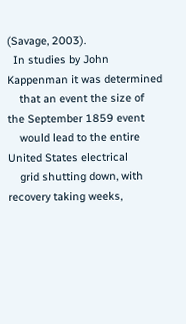(Savage, 2003).
  In studies by John Kappenman it was determined
    that an event the size of the September 1859 event
    would lead to the entire United States electrical
    grid shutting down, with recovery taking weeks,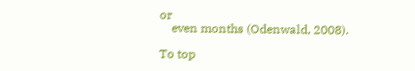or
    even months (Odenwald, 2008).

To top